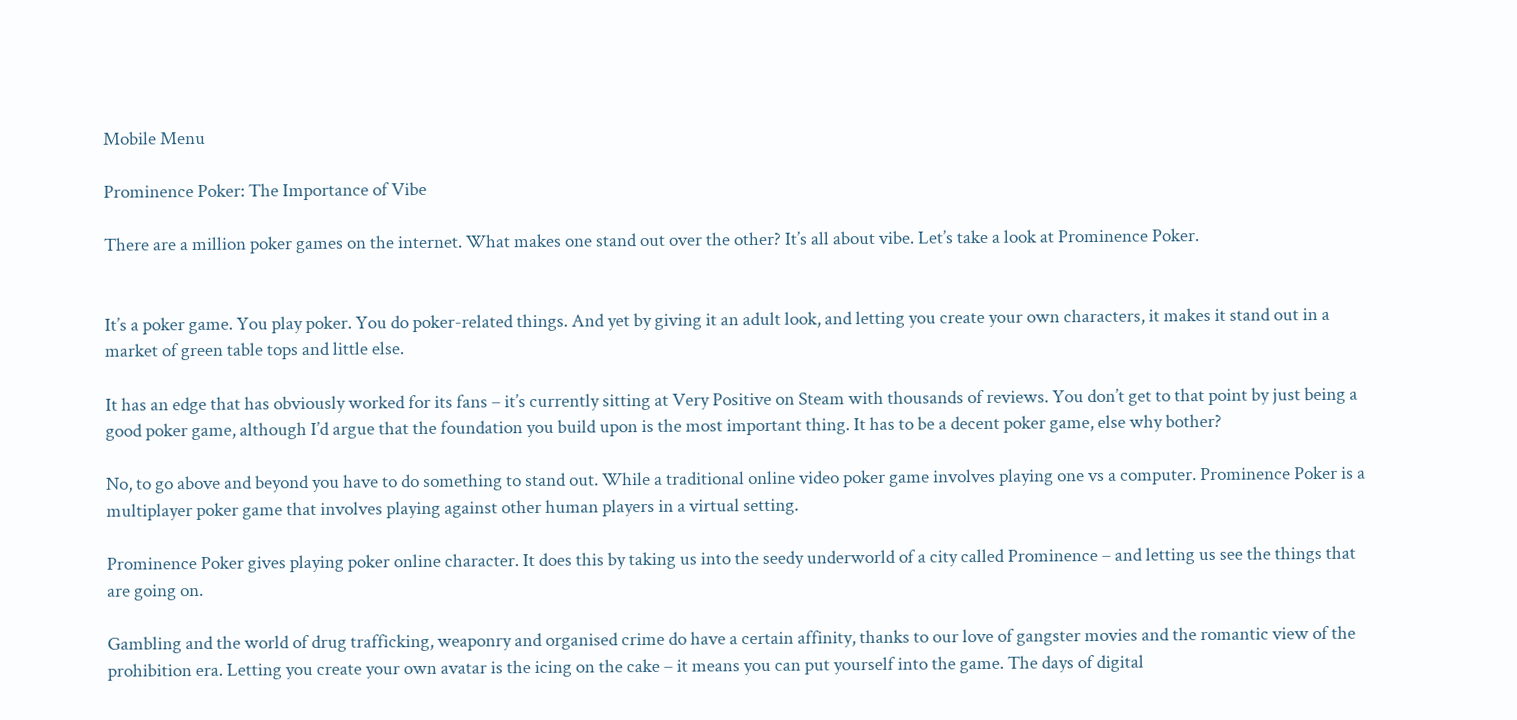Mobile Menu

Prominence Poker: The Importance of Vibe

There are a million poker games on the internet. What makes one stand out over the other? It’s all about vibe. Let’s take a look at Prominence Poker.


It’s a poker game. You play poker. You do poker-related things. And yet by giving it an adult look, and letting you create your own characters, it makes it stand out in a market of green table tops and little else.

It has an edge that has obviously worked for its fans – it’s currently sitting at Very Positive on Steam with thousands of reviews. You don’t get to that point by just being a good poker game, although I’d argue that the foundation you build upon is the most important thing. It has to be a decent poker game, else why bother?

No, to go above and beyond you have to do something to stand out. While a traditional online video poker game involves playing one vs a computer. Prominence Poker is a multiplayer poker game that involves playing against other human players in a virtual setting.

Prominence Poker gives playing poker online character. It does this by taking us into the seedy underworld of a city called Prominence – and letting us see the things that are going on.

Gambling and the world of drug trafficking, weaponry and organised crime do have a certain affinity, thanks to our love of gangster movies and the romantic view of the prohibition era. Letting you create your own avatar is the icing on the cake – it means you can put yourself into the game. The days of digital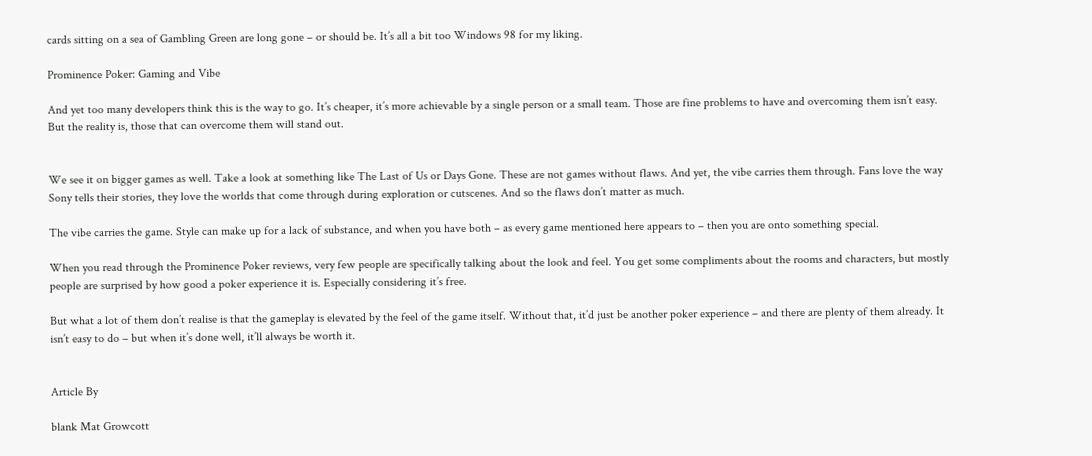cards sitting on a sea of Gambling Green are long gone – or should be. It’s all a bit too Windows 98 for my liking.

Prominence Poker: Gaming and Vibe

And yet too many developers think this is the way to go. It’s cheaper, it’s more achievable by a single person or a small team. Those are fine problems to have and overcoming them isn’t easy. But the reality is, those that can overcome them will stand out.


We see it on bigger games as well. Take a look at something like The Last of Us or Days Gone. These are not games without flaws. And yet, the vibe carries them through. Fans love the way Sony tells their stories, they love the worlds that come through during exploration or cutscenes. And so the flaws don’t matter as much.

The vibe carries the game. Style can make up for a lack of substance, and when you have both – as every game mentioned here appears to – then you are onto something special.

When you read through the Prominence Poker reviews, very few people are specifically talking about the look and feel. You get some compliments about the rooms and characters, but mostly people are surprised by how good a poker experience it is. Especially considering it’s free.

But what a lot of them don’t realise is that the gameplay is elevated by the feel of the game itself. Without that, it’d just be another poker experience – and there are plenty of them already. It isn’t easy to do – but when it’s done well, it’ll always be worth it.


Article By

blank Mat Growcott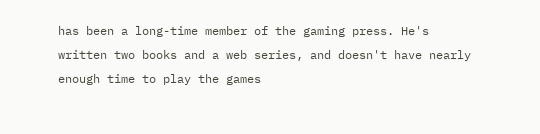has been a long-time member of the gaming press. He's written two books and a web series, and doesn't have nearly enough time to play the games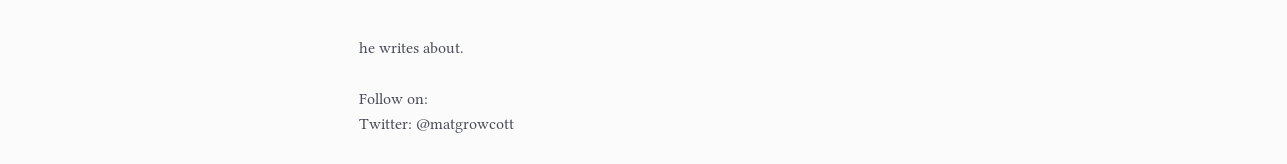he writes about.

Follow on:
Twitter: @matgrowcott